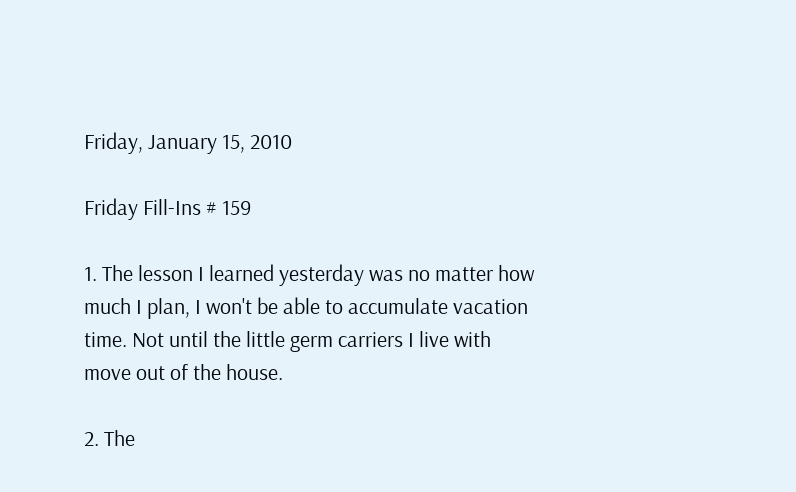Friday, January 15, 2010

Friday Fill-Ins # 159

1. The lesson I learned yesterday was no matter how much I plan, I won't be able to accumulate vacation time. Not until the little germ carriers I live with move out of the house.

2. The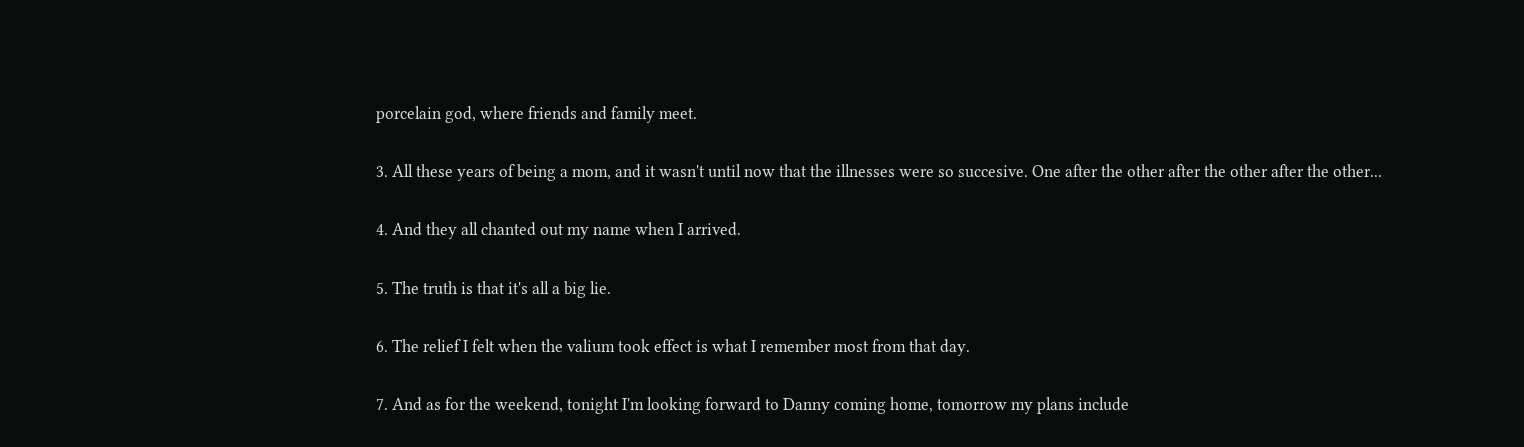porcelain god, where friends and family meet.

3. All these years of being a mom, and it wasn't until now that the illnesses were so succesive. One after the other after the other after the other...

4. And they all chanted out my name when I arrived.

5. The truth is that it's all a big lie.

6. The relief I felt when the valium took effect is what I remember most from that day.

7. And as for the weekend, tonight I'm looking forward to Danny coming home, tomorrow my plans include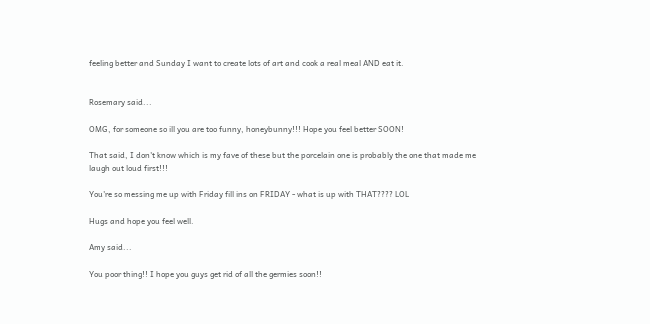feeling better and Sunday I want to create lots of art and cook a real meal AND eat it.


Rosemary said...

OMG, for someone so ill you are too funny, honeybunny!!! Hope you feel better SOON!

That said, I don't know which is my fave of these but the porcelain one is probably the one that made me laugh out loud first!!!

You're so messing me up with Friday fill ins on FRIDAY - what is up with THAT???? LOL

Hugs and hope you feel well.

Amy said...

You poor thing!! I hope you guys get rid of all the germies soon!!